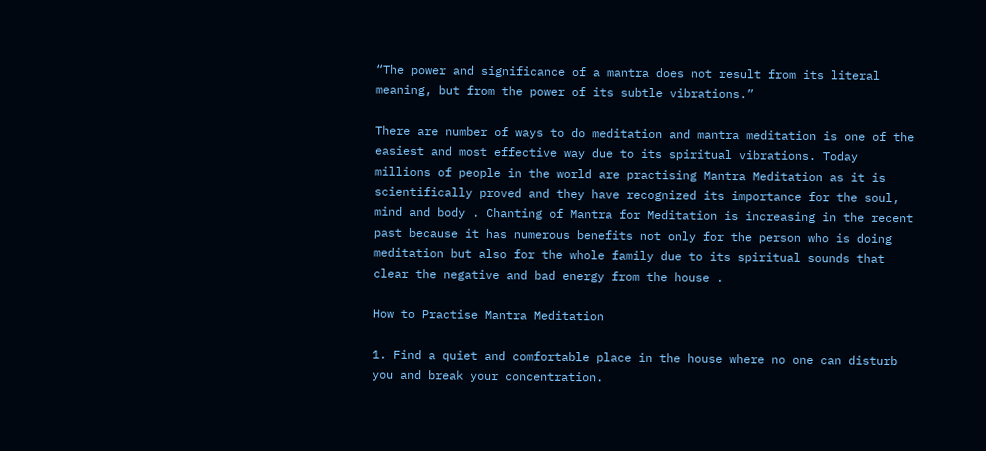“The power and significance of a mantra does not result from its literal meaning, but from the power of its subtle vibrations.”

There are number of ways to do meditation and mantra meditation is one of the easiest and most effective way due to its spiritual vibrations. Today millions of people in the world are practising Mantra Meditation as it is scientifically proved and they have recognized its importance for the soul, mind and body . Chanting of Mantra for Meditation is increasing in the recent past because it has numerous benefits not only for the person who is doing meditation but also for the whole family due to its spiritual sounds that clear the negative and bad energy from the house .

How to Practise Mantra Meditation

1. Find a quiet and comfortable place in the house where no one can disturb you and break your concentration.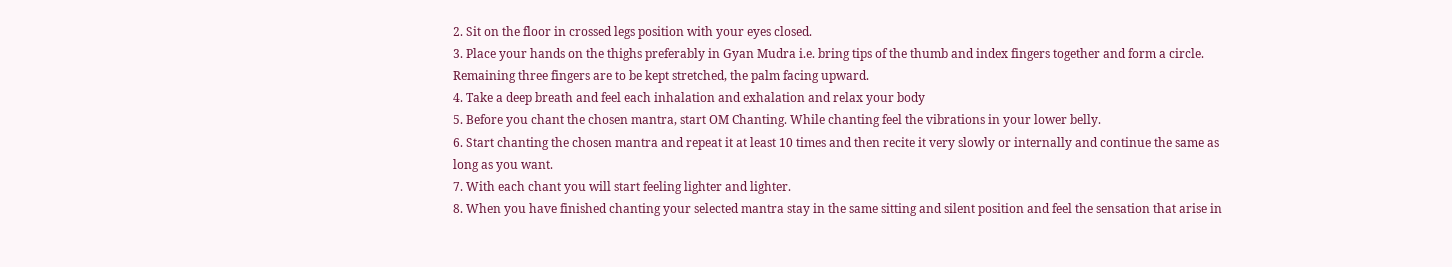2. Sit on the floor in crossed legs position with your eyes closed.
3. Place your hands on the thighs preferably in Gyan Mudra i.e. bring tips of the thumb and index fingers together and form a circle. Remaining three fingers are to be kept stretched, the palm facing upward.
4. Take a deep breath and feel each inhalation and exhalation and relax your body
5. Before you chant the chosen mantra, start OM Chanting. While chanting feel the vibrations in your lower belly.
6. Start chanting the chosen mantra and repeat it at least 10 times and then recite it very slowly or internally and continue the same as long as you want.
7. With each chant you will start feeling lighter and lighter.
8. When you have finished chanting your selected mantra stay in the same sitting and silent position and feel the sensation that arise in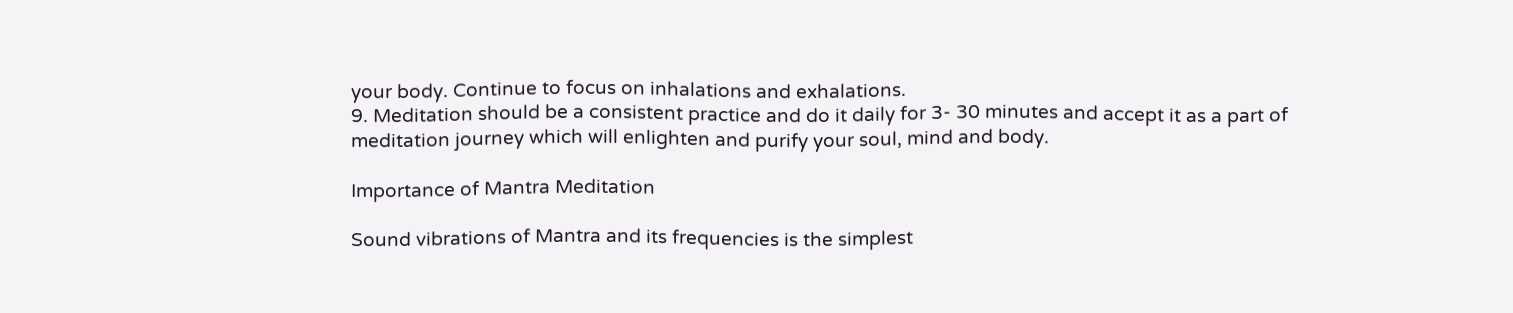your body. Continue to focus on inhalations and exhalations.
9. Meditation should be a consistent practice and do it daily for 3- 30 minutes and accept it as a part of meditation journey which will enlighten and purify your soul, mind and body.

Importance of Mantra Meditation

Sound vibrations of Mantra and its frequencies is the simplest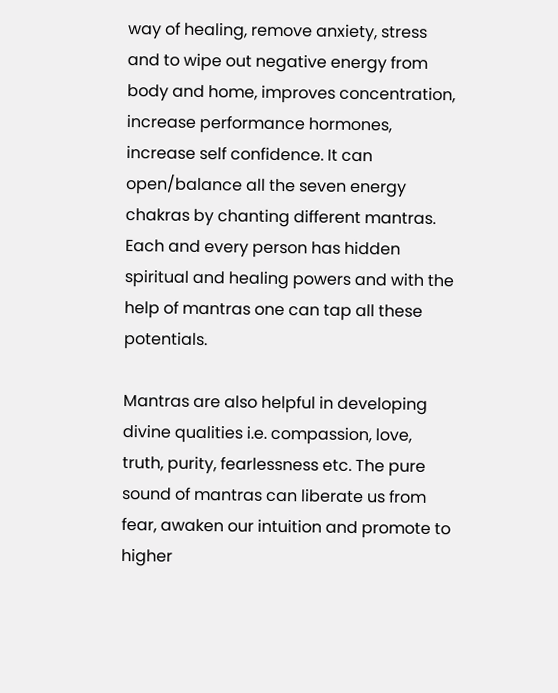way of healing, remove anxiety, stress and to wipe out negative energy from body and home, improves concentration, increase performance hormones, increase self confidence. It can open/balance all the seven energy chakras by chanting different mantras. Each and every person has hidden spiritual and healing powers and with the help of mantras one can tap all these potentials.

Mantras are also helpful in developing divine qualities i.e. compassion, love, truth, purity, fearlessness etc. The pure sound of mantras can liberate us from fear, awaken our intuition and promote to higher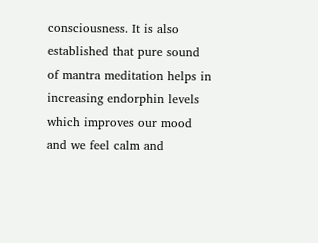consciousness. It is also established that pure sound of mantra meditation helps in increasing endorphin levels which improves our mood and we feel calm and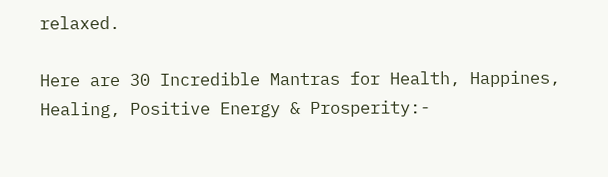relaxed.

Here are 30 Incredible Mantras for Health, Happines, Healing, Positive Energy & Prosperity:-